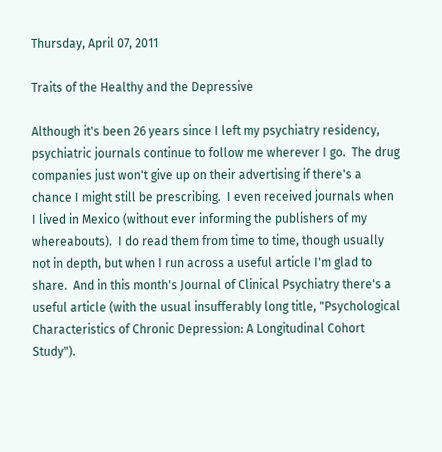Thursday, April 07, 2011

Traits of the Healthy and the Depressive

Although it's been 26 years since I left my psychiatry residency, psychiatric journals continue to follow me wherever I go.  The drug companies just won't give up on their advertising if there's a chance I might still be prescribing.  I even received journals when I lived in Mexico (without ever informing the publishers of my whereabouts).  I do read them from time to time, though usually not in depth, but when I run across a useful article I'm glad to share.  And in this month's Journal of Clinical Psychiatry there's a useful article (with the usual insufferably long title, "Psychological Characteristics of Chronic Depression: A Longitudinal Cohort Study").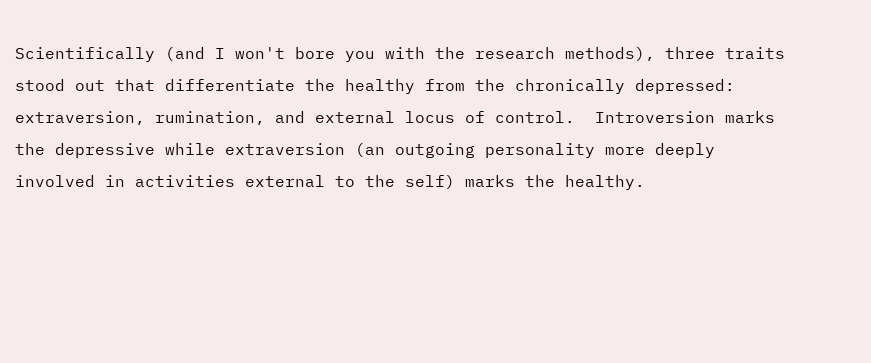Scientifically (and I won't bore you with the research methods), three traits stood out that differentiate the healthy from the chronically depressed: extraversion, rumination, and external locus of control.  Introversion marks the depressive while extraversion (an outgoing personality more deeply involved in activities external to the self) marks the healthy.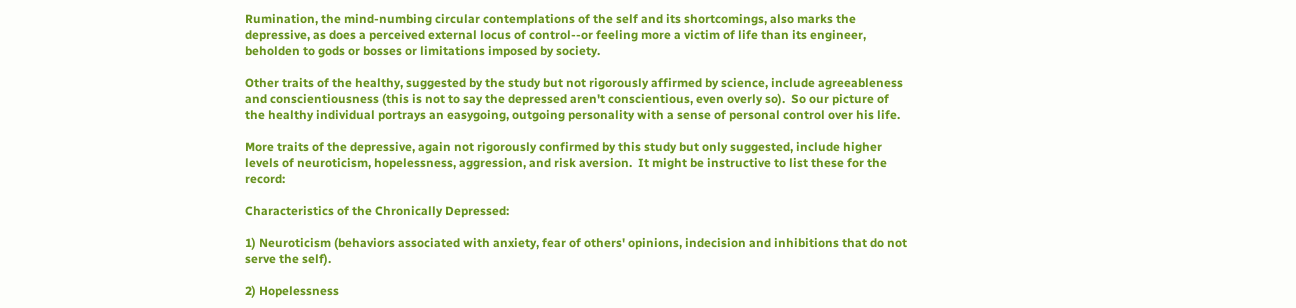Rumination, the mind-numbing circular contemplations of the self and its shortcomings, also marks the depressive, as does a perceived external locus of control--or feeling more a victim of life than its engineer, beholden to gods or bosses or limitations imposed by society.

Other traits of the healthy, suggested by the study but not rigorously affirmed by science, include agreeableness and conscientiousness (this is not to say the depressed aren't conscientious, even overly so).  So our picture of the healthy individual portrays an easygoing, outgoing personality with a sense of personal control over his life.

More traits of the depressive, again not rigorously confirmed by this study but only suggested, include higher levels of neuroticism, hopelessness, aggression, and risk aversion.  It might be instructive to list these for the record:

Characteristics of the Chronically Depressed:

1) Neuroticism (behaviors associated with anxiety, fear of others' opinions, indecision and inhibitions that do not serve the self).

2) Hopelessness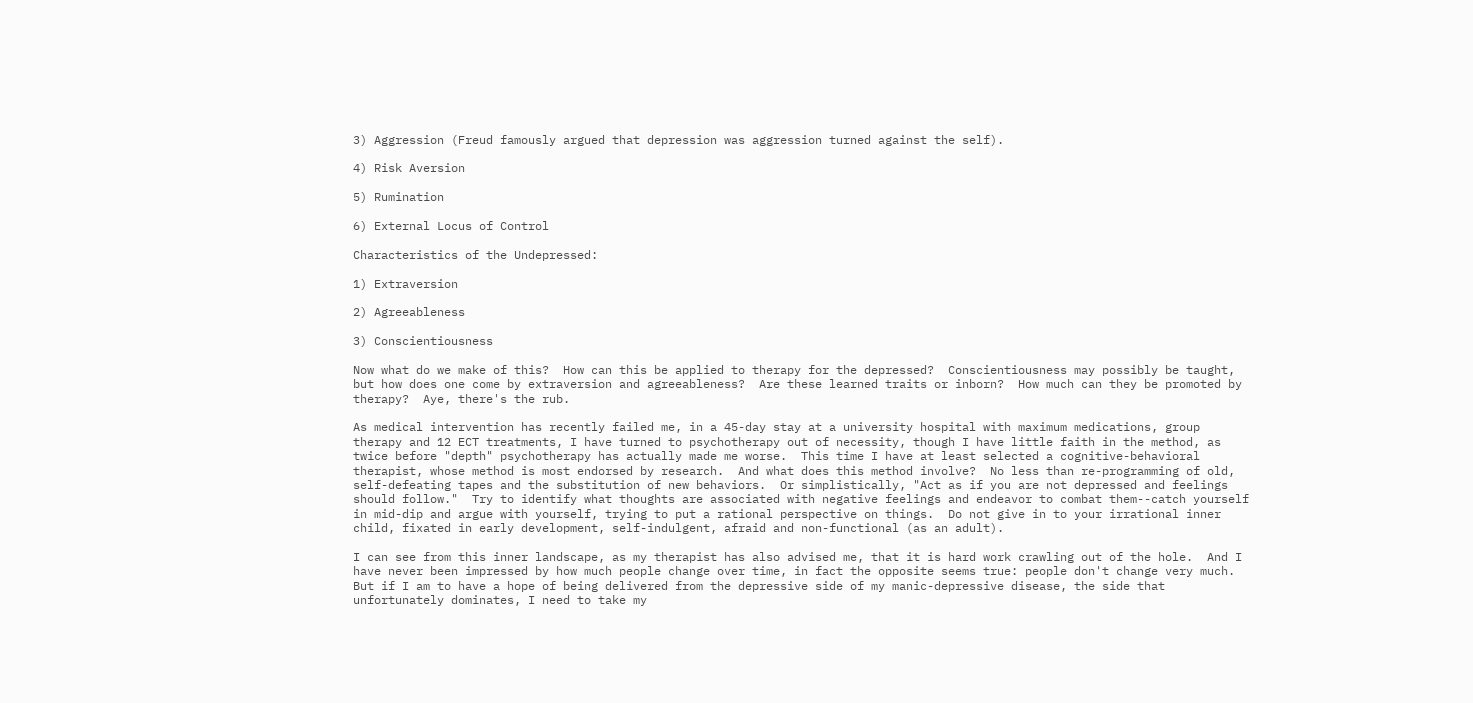3) Aggression (Freud famously argued that depression was aggression turned against the self).

4) Risk Aversion

5) Rumination

6) External Locus of Control

Characteristics of the Undepressed:

1) Extraversion

2) Agreeableness

3) Conscientiousness

Now what do we make of this?  How can this be applied to therapy for the depressed?  Conscientiousness may possibly be taught, but how does one come by extraversion and agreeableness?  Are these learned traits or inborn?  How much can they be promoted by therapy?  Aye, there's the rub.

As medical intervention has recently failed me, in a 45-day stay at a university hospital with maximum medications, group therapy and 12 ECT treatments, I have turned to psychotherapy out of necessity, though I have little faith in the method, as twice before "depth" psychotherapy has actually made me worse.  This time I have at least selected a cognitive-behavioral therapist, whose method is most endorsed by research.  And what does this method involve?  No less than re-programming of old, self-defeating tapes and the substitution of new behaviors.  Or simplistically, "Act as if you are not depressed and feelings should follow."  Try to identify what thoughts are associated with negative feelings and endeavor to combat them--catch yourself in mid-dip and argue with yourself, trying to put a rational perspective on things.  Do not give in to your irrational inner child, fixated in early development, self-indulgent, afraid and non-functional (as an adult).

I can see from this inner landscape, as my therapist has also advised me, that it is hard work crawling out of the hole.  And I have never been impressed by how much people change over time, in fact the opposite seems true: people don't change very much.  But if I am to have a hope of being delivered from the depressive side of my manic-depressive disease, the side that unfortunately dominates, I need to take my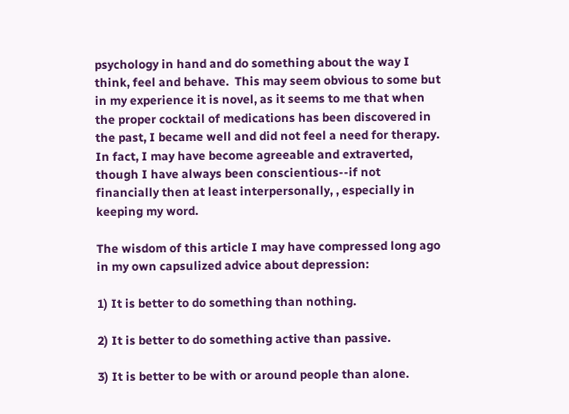psychology in hand and do something about the way I think, feel and behave.  This may seem obvious to some but in my experience it is novel, as it seems to me that when the proper cocktail of medications has been discovered in the past, I became well and did not feel a need for therapy.  In fact, I may have become agreeable and extraverted, though I have always been conscientious--if not financially then at least interpersonally, , especially in keeping my word.

The wisdom of this article I may have compressed long ago in my own capsulized advice about depression:

1) It is better to do something than nothing.

2) It is better to do something active than passive.

3) It is better to be with or around people than alone.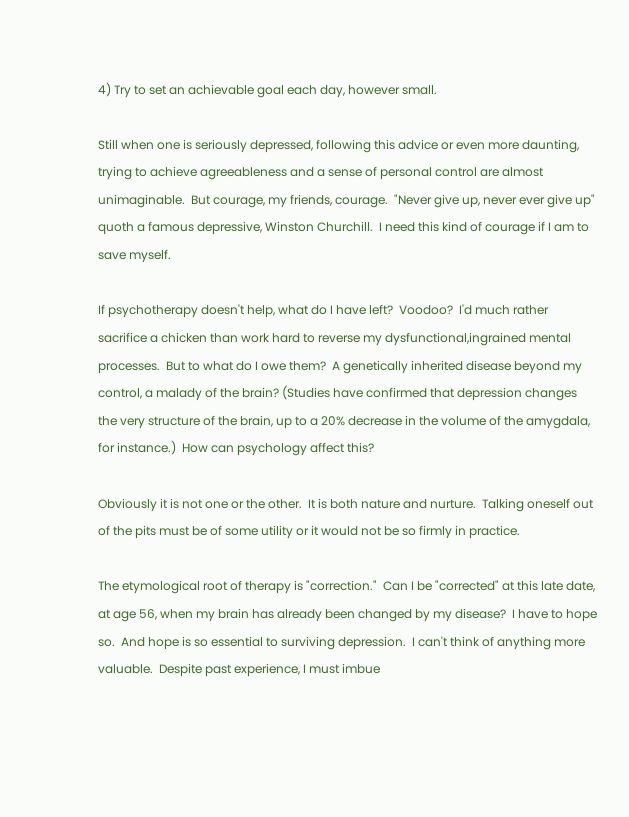4) Try to set an achievable goal each day, however small.

Still when one is seriously depressed, following this advice or even more daunting, trying to achieve agreeableness and a sense of personal control are almost unimaginable.  But courage, my friends, courage.  "Never give up, never ever give up" quoth a famous depressive, Winston Churchill.  I need this kind of courage if I am to save myself.

If psychotherapy doesn't help, what do I have left?  Voodoo?  I'd much rather sacrifice a chicken than work hard to reverse my dysfunctional,ingrained mental processes.  But to what do I owe them?  A genetically inherited disease beyond my control, a malady of the brain? (Studies have confirmed that depression changes the very structure of the brain, up to a 20% decrease in the volume of the amygdala, for instance.)  How can psychology affect this?

Obviously it is not one or the other.  It is both nature and nurture.  Talking oneself out of the pits must be of some utility or it would not be so firmly in practice.

The etymological root of therapy is "correction."  Can I be "corrected" at this late date, at age 56, when my brain has already been changed by my disease?  I have to hope so.  And hope is so essential to surviving depression.  I can't think of anything more valuable.  Despite past experience, I must imbue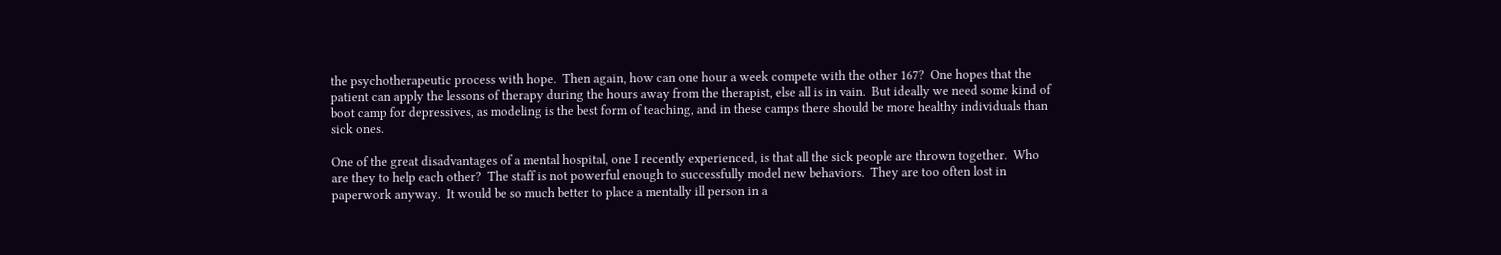the psychotherapeutic process with hope.  Then again, how can one hour a week compete with the other 167?  One hopes that the patient can apply the lessons of therapy during the hours away from the therapist, else all is in vain.  But ideally we need some kind of boot camp for depressives, as modeling is the best form of teaching, and in these camps there should be more healthy individuals than sick ones.

One of the great disadvantages of a mental hospital, one I recently experienced, is that all the sick people are thrown together.  Who are they to help each other?  The staff is not powerful enough to successfully model new behaviors.  They are too often lost in paperwork anyway.  It would be so much better to place a mentally ill person in a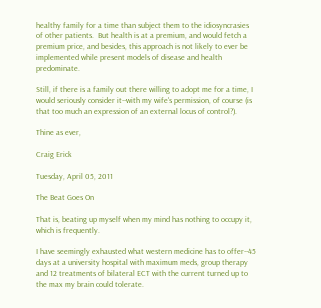healthy family for a time than subject them to the idiosyncrasies of other patients.  But health is at a premium, and would fetch a premium price, and besides, this approach is not likely to ever be implemented while present models of disease and health predominate.

Still, if there is a family out there willing to adopt me for a time, I would seriously consider it--with my wife's permission, of course (is that too much an expression of an external locus of control?).

Thine as ever,

Craig Erick

Tuesday, April 05, 2011

The Beat Goes On

That is, beating up myself when my mind has nothing to occupy it, which is frequently.

I have seemingly exhausted what western medicine has to offer--45 days at a university hospital with maximum meds, group therapy and 12 treatments of bilateral ECT with the current turned up to the max my brain could tolerate.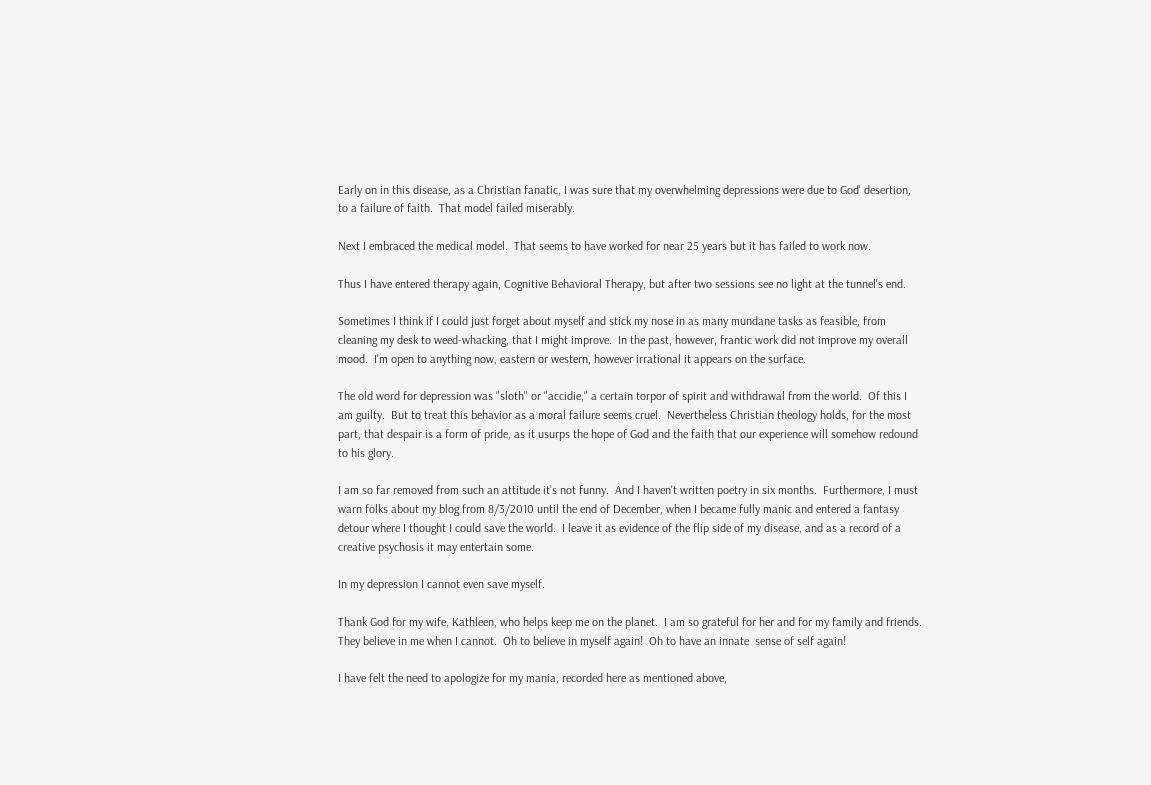Early on in this disease, as a Christian fanatic, I was sure that my overwhelming depressions were due to God' desertion, to a failure of faith.  That model failed miserably.

Next I embraced the medical model.  That seems to have worked for near 25 years but it has failed to work now.

Thus I have entered therapy again, Cognitive Behavioral Therapy, but after two sessions see no light at the tunnel's end.

Sometimes I think if I could just forget about myself and stick my nose in as many mundane tasks as feasible, from cleaning my desk to weed-whacking, that I might improve.  In the past, however, frantic work did not improve my overall mood.  I'm open to anything now, eastern or western, however irrational it appears on the surface.

The old word for depression was "sloth" or "accidie," a certain torpor of spirit and withdrawal from the world.  Of this I am guilty.  But to treat this behavior as a moral failure seems cruel.  Nevertheless Christian theology holds, for the most part, that despair is a form of pride, as it usurps the hope of God and the faith that our experience will somehow redound to his glory.

I am so far removed from such an attitude it's not funny.  And I haven't written poetry in six months.  Furthermore, I must warn folks about my blog from 8/3/2010 until the end of December, when I became fully manic and entered a fantasy detour where I thought I could save the world.  I leave it as evidence of the flip side of my disease, and as a record of a creative psychosis it may entertain some.

In my depression I cannot even save myself.

Thank God for my wife, Kathleen, who helps keep me on the planet.  I am so grateful for her and for my family and friends.  They believe in me when I cannot.  Oh to believe in myself again!  Oh to have an innate  sense of self again!

I have felt the need to apologize for my mania, recorded here as mentioned above,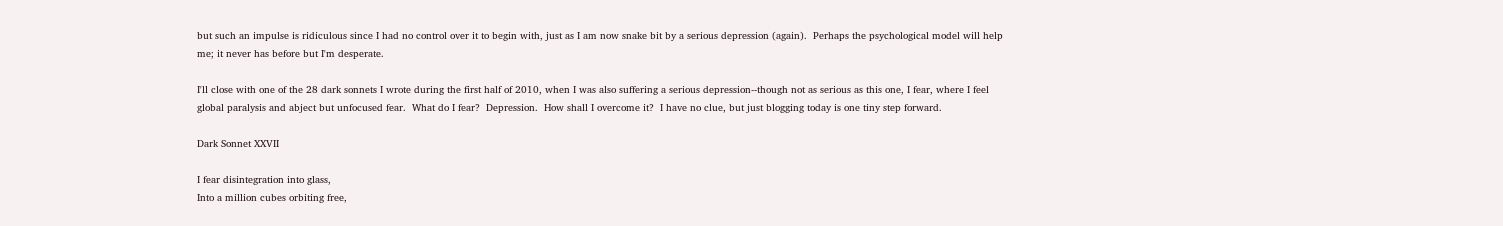but such an impulse is ridiculous since I had no control over it to begin with, just as I am now snake bit by a serious depression (again).  Perhaps the psychological model will help me; it never has before but I'm desperate.

I'll close with one of the 28 dark sonnets I wrote during the first half of 2010, when I was also suffering a serious depression--though not as serious as this one, I fear, where I feel global paralysis and abject but unfocused fear.  What do I fear?  Depression.  How shall I overcome it?  I have no clue, but just blogging today is one tiny step forward.

Dark Sonnet XXVII

I fear disintegration into glass,
Into a million cubes orbiting free,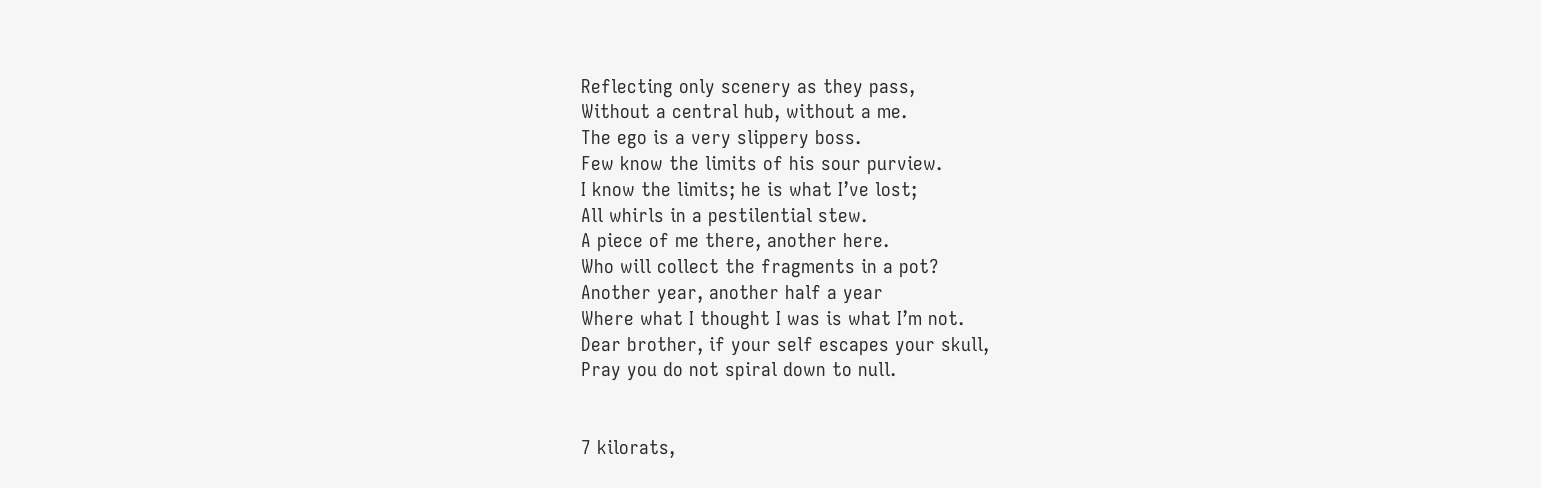Reflecting only scenery as they pass,
Without a central hub, without a me.
The ego is a very slippery boss.
Few know the limits of his sour purview.
I know the limits; he is what I’ve lost;
All whirls in a pestilential stew.
A piece of me there, another here.
Who will collect the fragments in a pot?
Another year, another half a year
Where what I thought I was is what I’m not.
Dear brother, if your self escapes your skull,
Pray you do not spiral down to null.


7 kilorats,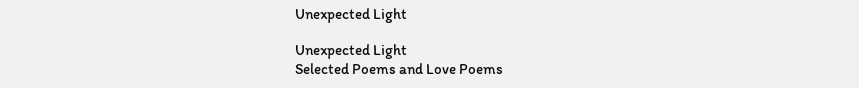Unexpected Light

Unexpected Light
Selected Poems and Love Poems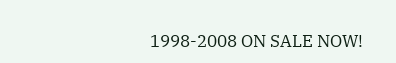1998-2008 ON SALE NOW!